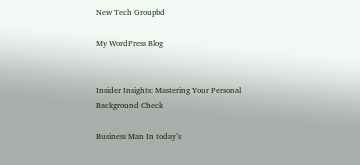New Tech Groupbd

My WordPress Blog


Insider Insights: Mastering Your Personal Background Check

Business Man In today’s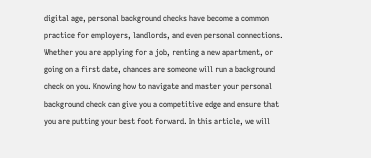digital age, personal background checks have become a common practice for employers, landlords, and even personal connections. Whether you are applying for a job, renting a new apartment, or going on a first date, chances are someone will run a background check on you. Knowing how to navigate and master your personal background check can give you a competitive edge and ensure that you are putting your best foot forward. In this article, we will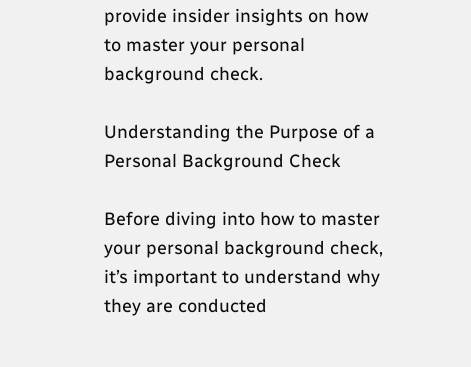provide insider insights on how to master your personal background check.

Understanding the Purpose of a Personal Background Check

Before diving into how to master your personal background check, it’s important to understand why they are conducted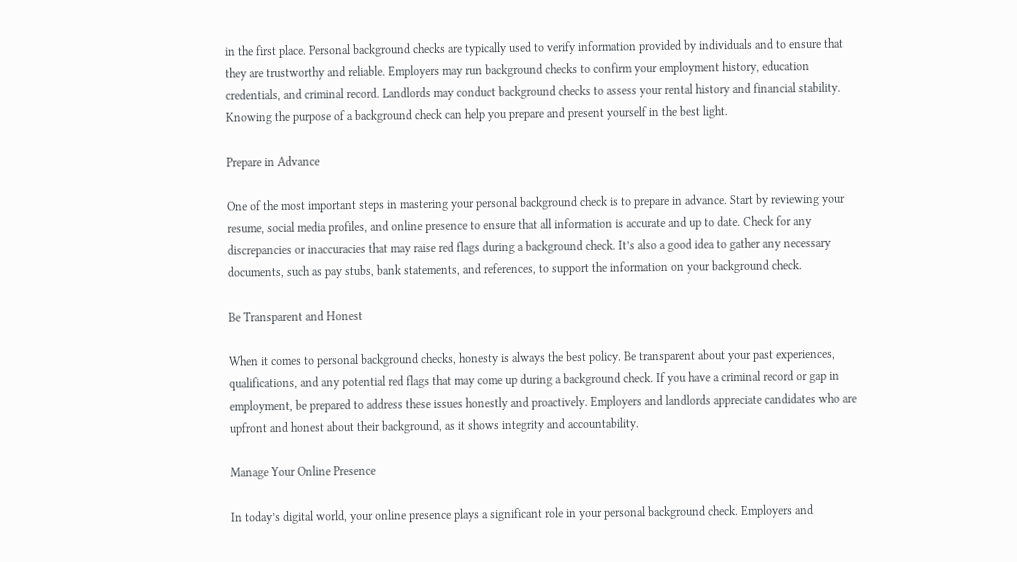in the first place. Personal background checks are typically used to verify information provided by individuals and to ensure that they are trustworthy and reliable. Employers may run background checks to confirm your employment history, education credentials, and criminal record. Landlords may conduct background checks to assess your rental history and financial stability. Knowing the purpose of a background check can help you prepare and present yourself in the best light.

Prepare in Advance

One of the most important steps in mastering your personal background check is to prepare in advance. Start by reviewing your resume, social media profiles, and online presence to ensure that all information is accurate and up to date. Check for any discrepancies or inaccuracies that may raise red flags during a background check. It’s also a good idea to gather any necessary documents, such as pay stubs, bank statements, and references, to support the information on your background check.

Be Transparent and Honest

When it comes to personal background checks, honesty is always the best policy. Be transparent about your past experiences, qualifications, and any potential red flags that may come up during a background check. If you have a criminal record or gap in employment, be prepared to address these issues honestly and proactively. Employers and landlords appreciate candidates who are upfront and honest about their background, as it shows integrity and accountability.

Manage Your Online Presence

In today’s digital world, your online presence plays a significant role in your personal background check. Employers and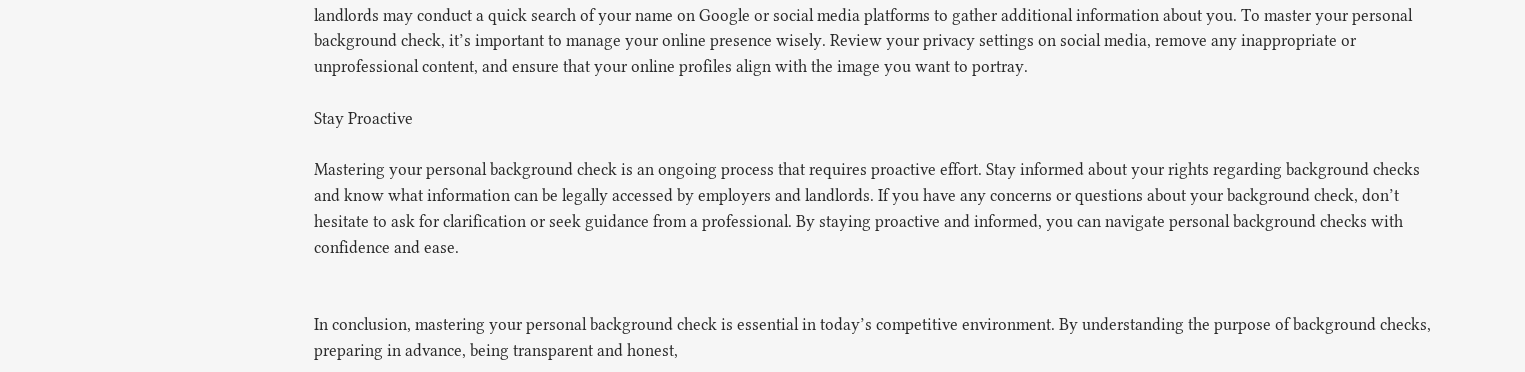landlords may conduct a quick search of your name on Google or social media platforms to gather additional information about you. To master your personal background check, it’s important to manage your online presence wisely. Review your privacy settings on social media, remove any inappropriate or unprofessional content, and ensure that your online profiles align with the image you want to portray.

Stay Proactive

Mastering your personal background check is an ongoing process that requires proactive effort. Stay informed about your rights regarding background checks and know what information can be legally accessed by employers and landlords. If you have any concerns or questions about your background check, don’t hesitate to ask for clarification or seek guidance from a professional. By staying proactive and informed, you can navigate personal background checks with confidence and ease.


In conclusion, mastering your personal background check is essential in today’s competitive environment. By understanding the purpose of background checks, preparing in advance, being transparent and honest,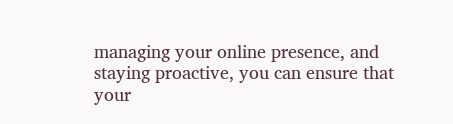managing your online presence, and staying proactive, you can ensure that your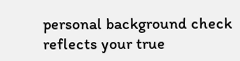personal background check reflects your true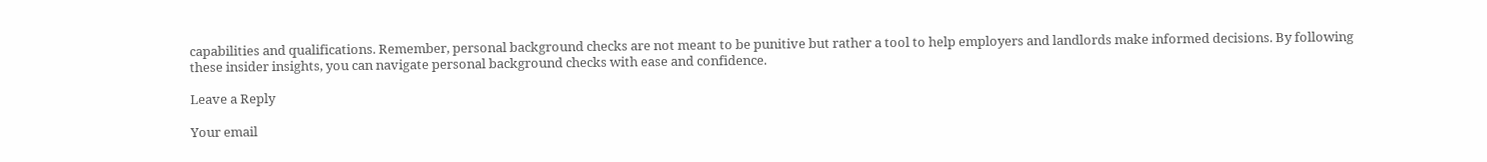capabilities and qualifications. Remember, personal background checks are not meant to be punitive but rather a tool to help employers and landlords make informed decisions. By following these insider insights, you can navigate personal background checks with ease and confidence.

Leave a Reply

Your email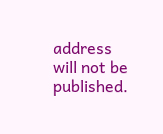address will not be published.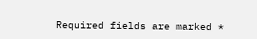Required fields are marked *